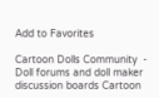Add to Favorites

Cartoon Dolls Community  - Doll forums and doll maker discussion boards Cartoon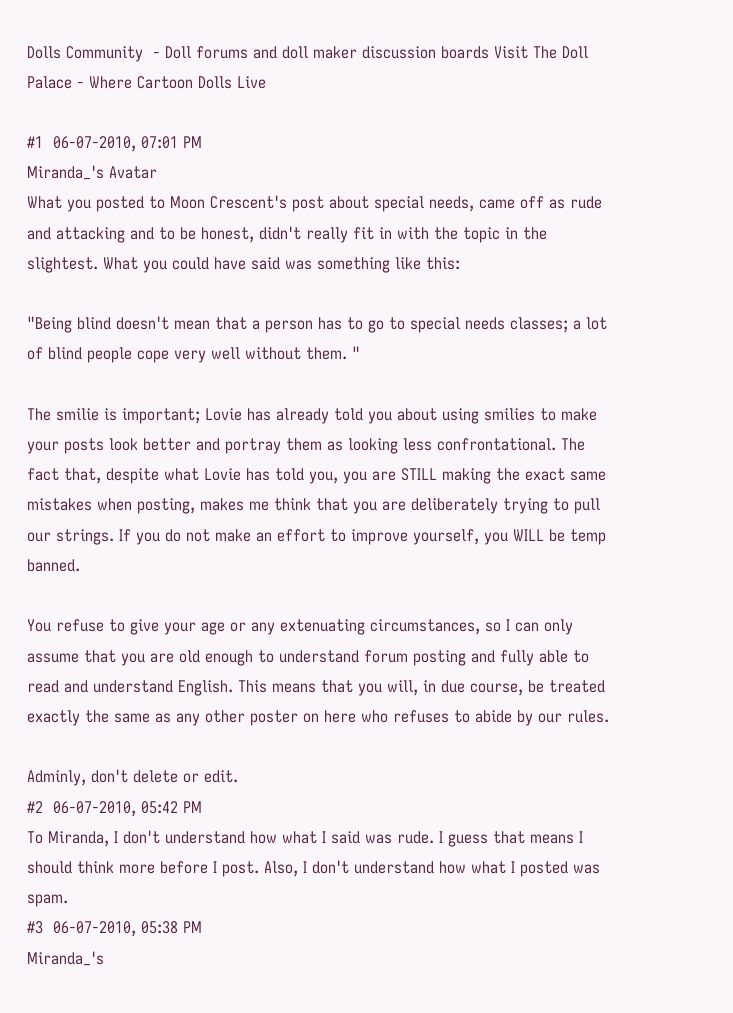Dolls Community  - Doll forums and doll maker discussion boards Visit The Doll Palace - Where Cartoon Dolls Live

#1  06-07-2010, 07:01 PM
Miranda_'s Avatar
What you posted to Moon Crescent's post about special needs, came off as rude and attacking and to be honest, didn't really fit in with the topic in the slightest. What you could have said was something like this:

"Being blind doesn't mean that a person has to go to special needs classes; a lot of blind people cope very well without them. "

The smilie is important; Lovie has already told you about using smilies to make your posts look better and portray them as looking less confrontational. The fact that, despite what Lovie has told you, you are STILL making the exact same mistakes when posting, makes me think that you are deliberately trying to pull our strings. If you do not make an effort to improve yourself, you WILL be temp banned.

You refuse to give your age or any extenuating circumstances, so I can only assume that you are old enough to understand forum posting and fully able to read and understand English. This means that you will, in due course, be treated exactly the same as any other poster on here who refuses to abide by our rules.

Adminly, don't delete or edit.
#2  06-07-2010, 05:42 PM
To Miranda, I don't understand how what I said was rude. I guess that means I should think more before I post. Also, I don't understand how what I posted was spam.
#3  06-07-2010, 05:38 PM
Miranda_'s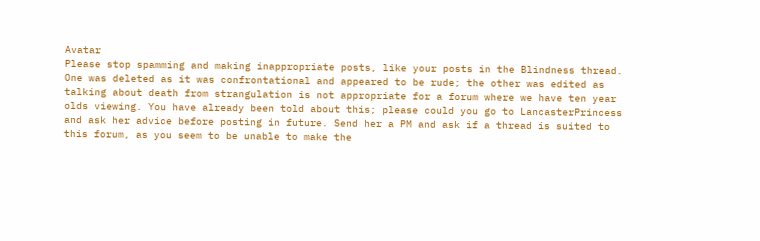Avatar
Please stop spamming and making inappropriate posts, like your posts in the Blindness thread. One was deleted as it was confrontational and appeared to be rude; the other was edited as talking about death from strangulation is not appropriate for a forum where we have ten year olds viewing. You have already been told about this; please could you go to LancasterPrincess and ask her advice before posting in future. Send her a PM and ask if a thread is suited to this forum, as you seem to be unable to make the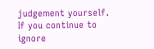judgement yourself. If you continue to ignore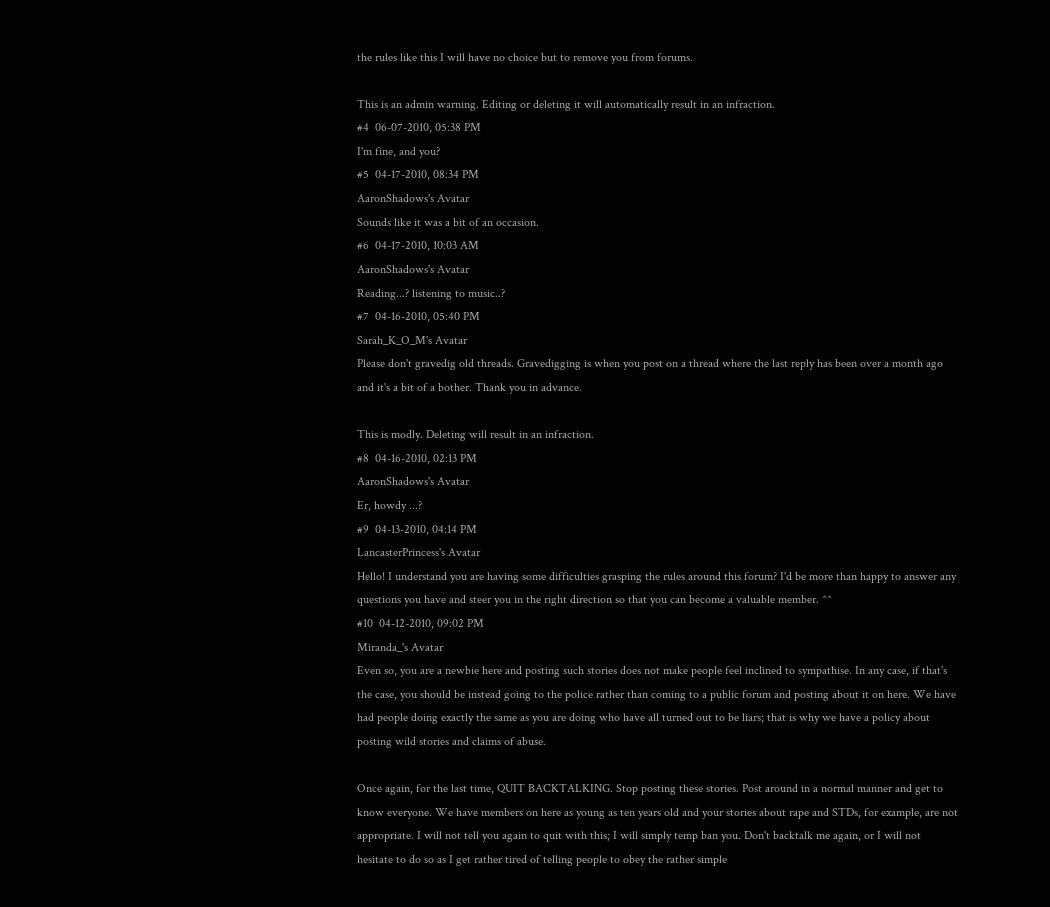the rules like this I will have no choice but to remove you from forums.

This is an admin warning. Editing or deleting it will automatically result in an infraction.
#4  06-07-2010, 05:38 PM
I'm fine, and you?
#5  04-17-2010, 08:34 PM
AaronShadows's Avatar
Sounds like it was a bit of an occasion.
#6  04-17-2010, 10:03 AM
AaronShadows's Avatar
Reading...? listening to music..?
#7  04-16-2010, 05:40 PM
Sarah_K_O_M's Avatar
Please don't gravedig old threads. Gravedigging is when you post on a thread where the last reply has been over a month ago and it's a bit of a bother. Thank you in advance.

This is modly. Deleting will result in an infraction.
#8  04-16-2010, 02:13 PM
AaronShadows's Avatar
Er, howdy ...?
#9  04-13-2010, 04:14 PM
LancasterPrincess's Avatar
Hello! I understand you are having some difficulties grasping the rules around this forum? I'd be more than happy to answer any questions you have and steer you in the right direction so that you can become a valuable member. ^^
#10  04-12-2010, 09:02 PM
Miranda_'s Avatar
Even so, you are a newbie here and posting such stories does not make people feel inclined to sympathise. In any case, if that's the case, you should be instead going to the police rather than coming to a public forum and posting about it on here. We have had people doing exactly the same as you are doing who have all turned out to be liars; that is why we have a policy about posting wild stories and claims of abuse.

Once again, for the last time, QUIT BACKTALKING. Stop posting these stories. Post around in a normal manner and get to know everyone. We have members on here as young as ten years old and your stories about rape and STDs, for example, are not appropriate. I will not tell you again to quit with this; I will simply temp ban you. Don't backtalk me again, or I will not hesitate to do so as I get rather tired of telling people to obey the rather simple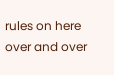rules on here over and over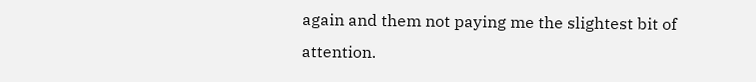again and them not paying me the slightest bit of attention.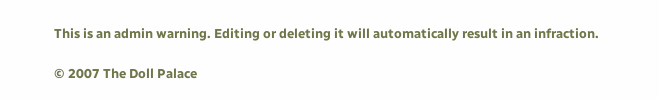This is an admin warning. Editing or deleting it will automatically result in an infraction.

© 2007 The Doll Palace